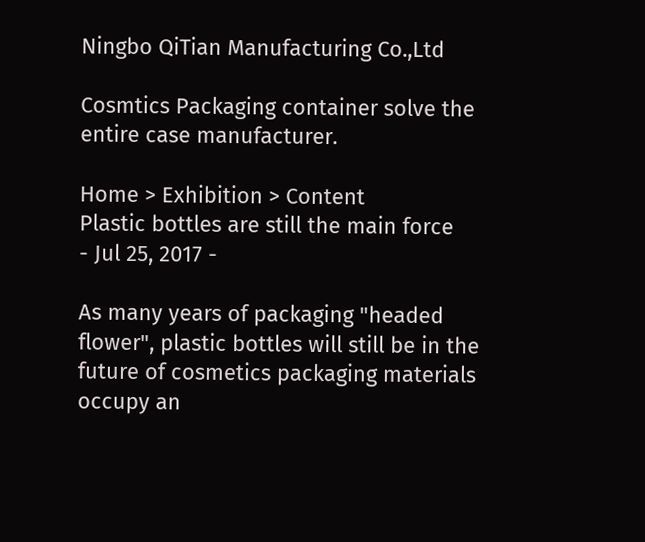Ningbo QiTian Manufacturing Co.,Ltd

Cosmtics Packaging container solve the entire case manufacturer.

Home > Exhibition > Content
Plastic bottles are still the main force
- Jul 25, 2017 -

As many years of packaging "headed flower", plastic bottles will still be in the future of cosmetics packaging materials occupy an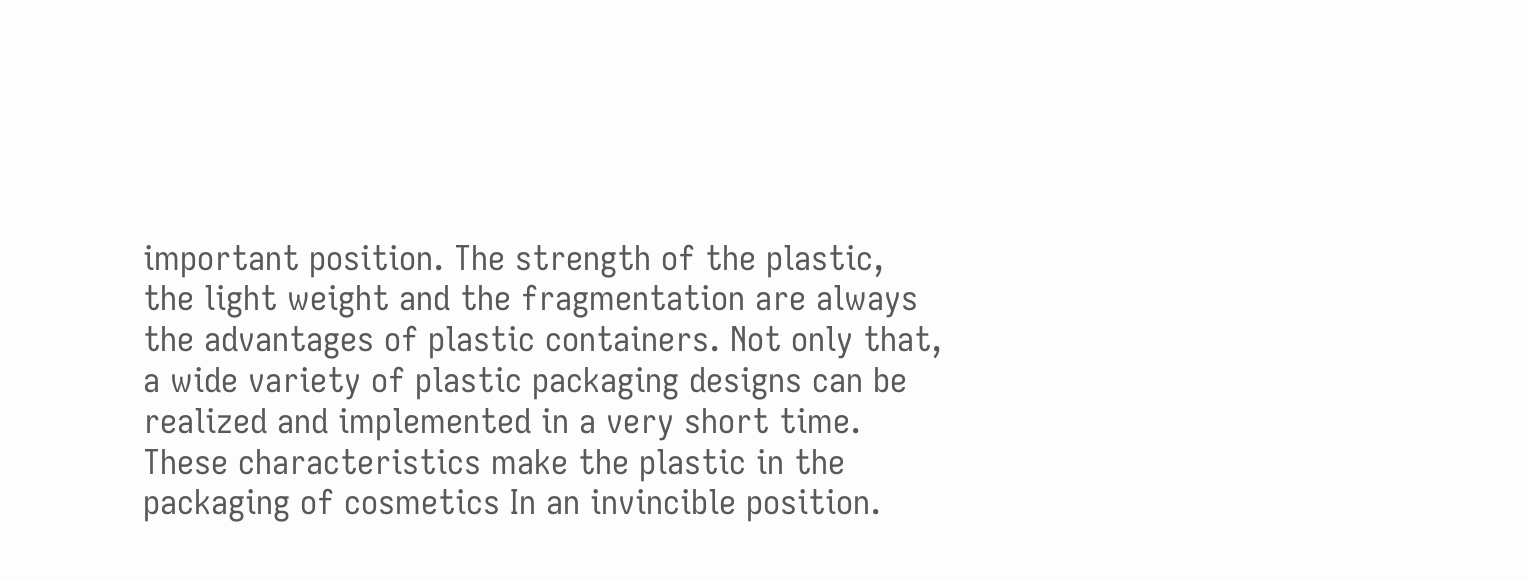important position. The strength of the plastic, the light weight and the fragmentation are always the advantages of plastic containers. Not only that, a wide variety of plastic packaging designs can be realized and implemented in a very short time. These characteristics make the plastic in the packaging of cosmetics In an invincible position.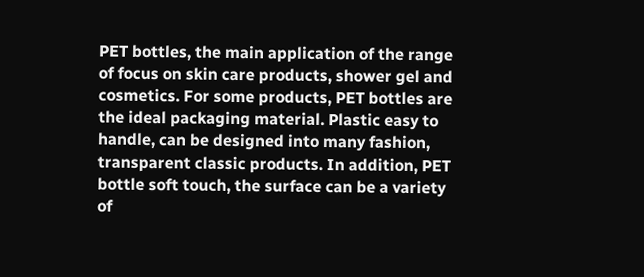PET bottles, the main application of the range of focus on skin care products, shower gel and cosmetics. For some products, PET bottles are the ideal packaging material. Plastic easy to handle, can be designed into many fashion, transparent classic products. In addition, PET bottle soft touch, the surface can be a variety of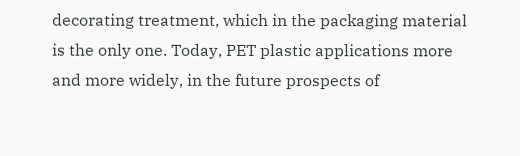decorating treatment, which in the packaging material is the only one. Today, PET plastic applications more and more widely, in the future prospects of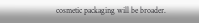cosmetic packaging will be broader.